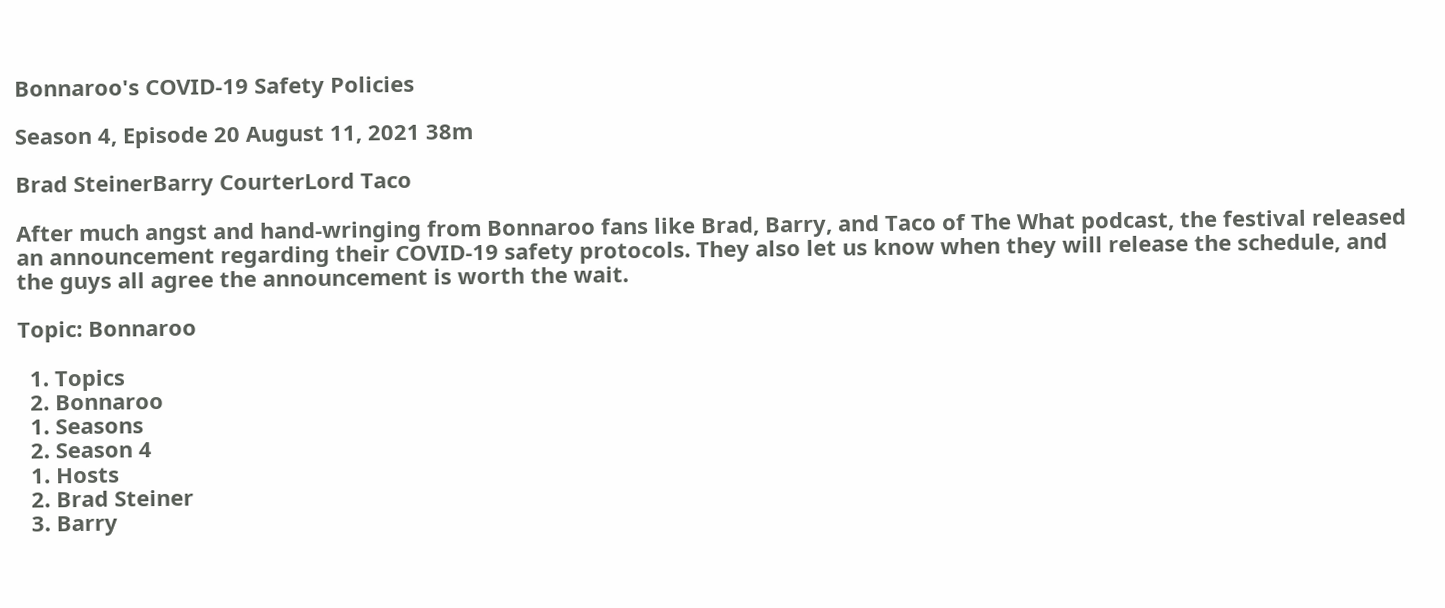Bonnaroo's COVID-19 Safety Policies

Season 4, Episode 20 August 11, 2021 38m

Brad SteinerBarry CourterLord Taco

After much angst and hand-wringing from Bonnaroo fans like Brad, Barry, and Taco of The What podcast, the festival released an announcement regarding their COVID-19 safety protocols. They also let us know when they will release the schedule, and the guys all agree the announcement is worth the wait.

Topic: Bonnaroo

  1. Topics
  2. Bonnaroo
  1. Seasons
  2. Season 4
  1. Hosts
  2. Brad Steiner
  3. Barry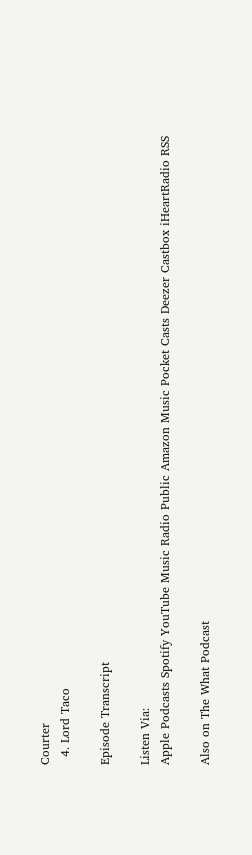Courter
  4. Lord Taco

Episode Transcript

Listen Via:
Apple Podcasts Spotify YouTube Music Radio Public Amazon Music Pocket Casts Deezer Castbox iHeartRadio RSS

Also on The What Podcast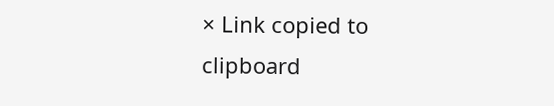× Link copied to clipboard